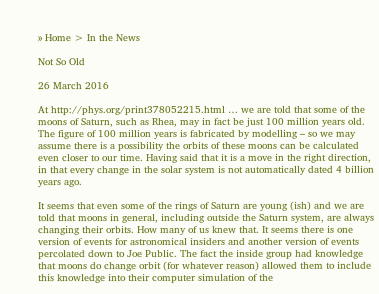» Home > In the News

Not So Old

26 March 2016

At http://phys.org/print378052215.html … we are told that some of the moons of Saturn, such as Rhea, may in fact be just 100 million years old. The figure of 100 million years is fabricated by modelling – so we may assume there is a possibility the orbits of these moons can be calculated even closer to our time. Having said that it is a move in the right direction, in that every change in the solar system is not automatically dated 4 billion years ago.

It seems that even some of the rings of Saturn are young (ish) and we are told that moons in general, including outside the Saturn system, are always changing their orbits. How many of us knew that. It seems there is one version of events for astronomical insiders and another version of events percolated down to Joe Public. The fact the inside group had knowledge that moons do change orbit (for whatever reason) allowed them to include this knowledge into their computer simulation of the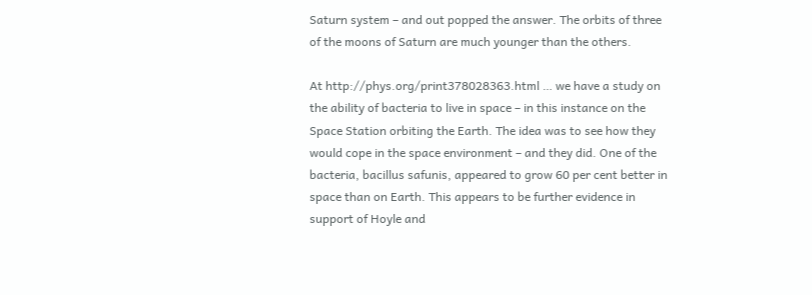Saturn system – and out popped the answer. The orbits of three of the moons of Saturn are much younger than the others.

At http://phys.org/print378028363.html … we have a study on the ability of bacteria to live in space – in this instance on the Space Station orbiting the Earth. The idea was to see how they would cope in the space environment – and they did. One of the bacteria, bacillus safunis, appeared to grow 60 per cent better in space than on Earth. This appears to be further evidence in support of Hoyle and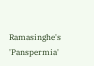Ramasinghe's 'Panspermia'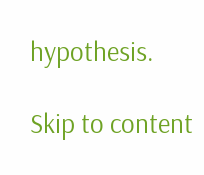hypothesis.

Skip to content